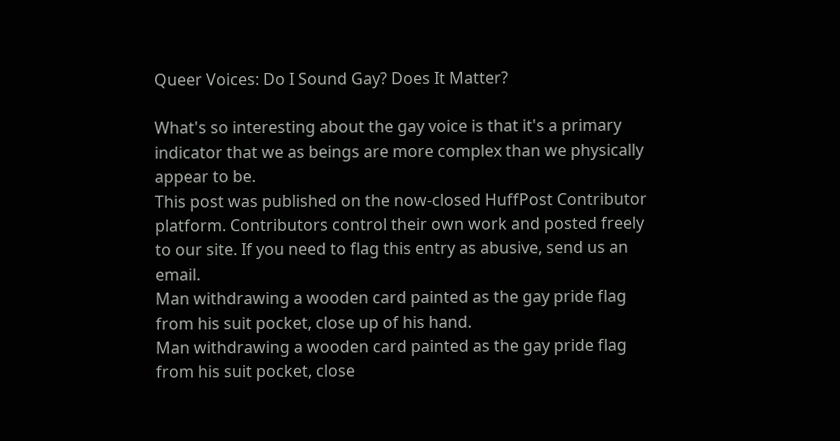Queer Voices: Do I Sound Gay? Does It Matter?

What's so interesting about the gay voice is that it's a primary indicator that we as beings are more complex than we physically appear to be.
This post was published on the now-closed HuffPost Contributor platform. Contributors control their own work and posted freely to our site. If you need to flag this entry as abusive, send us an email.
Man withdrawing a wooden card painted as the gay pride flag from his suit pocket, close up of his hand.
Man withdrawing a wooden card painted as the gay pride flag from his suit pocket, close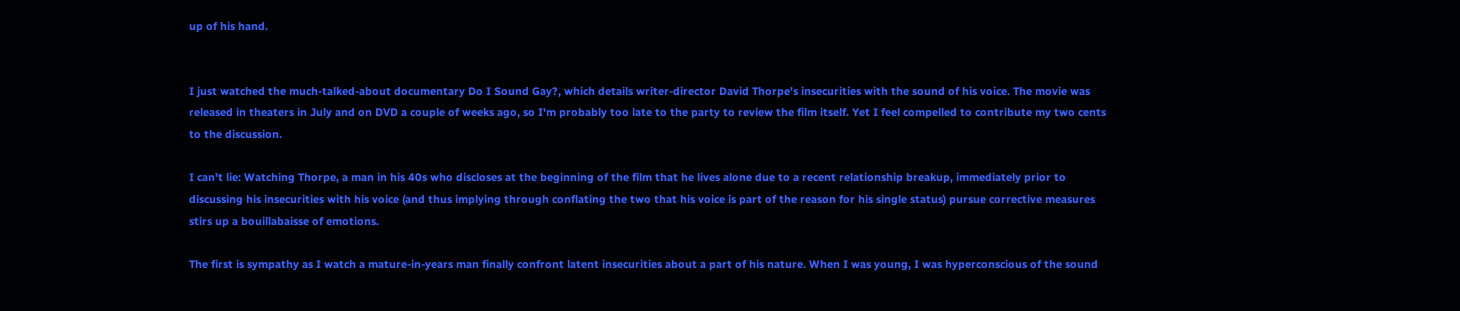up of his hand.


I just watched the much-talked-about documentary Do I Sound Gay?, which details writer-director David Thorpe's insecurities with the sound of his voice. The movie was released in theaters in July and on DVD a couple of weeks ago, so I'm probably too late to the party to review the film itself. Yet I feel compelled to contribute my two cents to the discussion.

I can't lie: Watching Thorpe, a man in his 40s who discloses at the beginning of the film that he lives alone due to a recent relationship breakup, immediately prior to discussing his insecurities with his voice (and thus implying through conflating the two that his voice is part of the reason for his single status) pursue corrective measures stirs up a bouillabaisse of emotions.

The first is sympathy as I watch a mature-in-years man finally confront latent insecurities about a part of his nature. When I was young, I was hyperconscious of the sound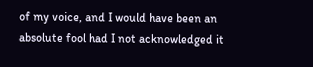of my voice, and I would have been an absolute fool had I not acknowledged it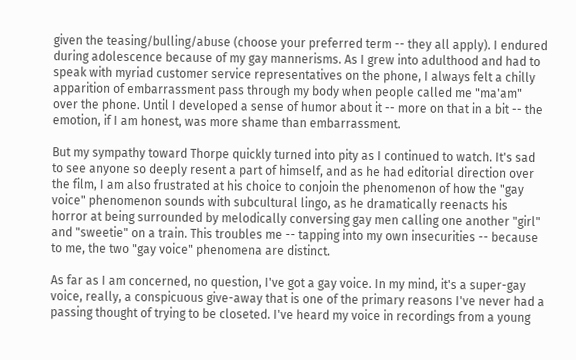given the teasing/bulling/abuse (choose your preferred term -- they all apply). I endured during adolescence because of my gay mannerisms. As I grew into adulthood and had to speak with myriad customer service representatives on the phone, I always felt a chilly apparition of embarrassment pass through my body when people called me "ma'am" over the phone. Until I developed a sense of humor about it -- more on that in a bit -- the emotion, if I am honest, was more shame than embarrassment.

But my sympathy toward Thorpe quickly turned into pity as I continued to watch. It's sad to see anyone so deeply resent a part of himself, and as he had editorial direction over the film, I am also frustrated at his choice to conjoin the phenomenon of how the "gay voice" phenomenon sounds with subcultural lingo, as he dramatically reenacts his horror at being surrounded by melodically conversing gay men calling one another "girl" and "sweetie" on a train. This troubles me -- tapping into my own insecurities -- because to me, the two "gay voice" phenomena are distinct.

As far as I am concerned, no question, I've got a gay voice. In my mind, it's a super-gay voice, really, a conspicuous give-away that is one of the primary reasons I've never had a passing thought of trying to be closeted. I've heard my voice in recordings from a young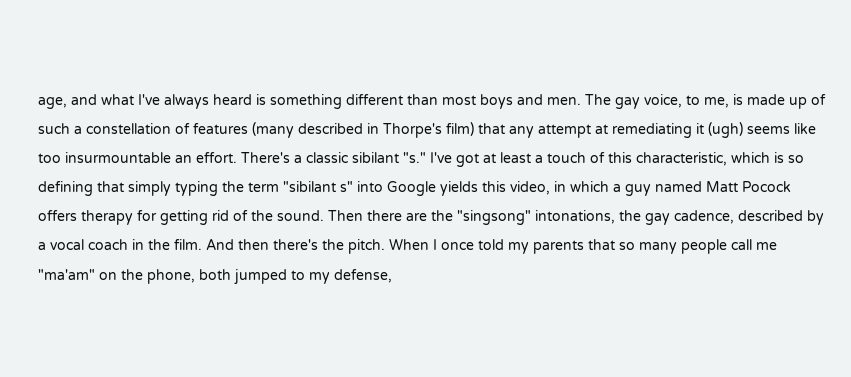age, and what I've always heard is something different than most boys and men. The gay voice, to me, is made up of such a constellation of features (many described in Thorpe's film) that any attempt at remediating it (ugh) seems like too insurmountable an effort. There's a classic sibilant "s." I've got at least a touch of this characteristic, which is so defining that simply typing the term "sibilant s" into Google yields this video, in which a guy named Matt Pocock offers therapy for getting rid of the sound. Then there are the "singsong" intonations, the gay cadence, described by a vocal coach in the film. And then there's the pitch. When I once told my parents that so many people call me "ma'am" on the phone, both jumped to my defense,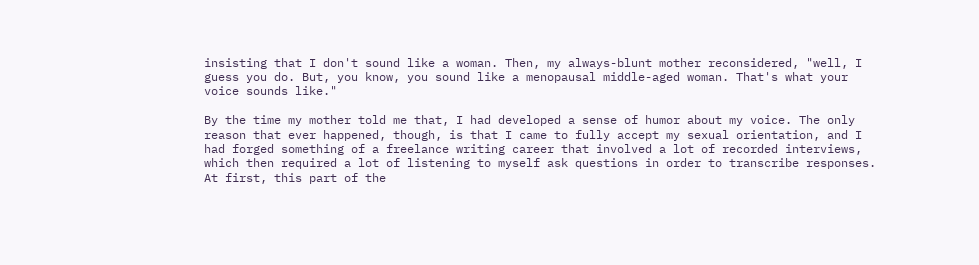insisting that I don't sound like a woman. Then, my always-blunt mother reconsidered, "well, I guess you do. But, you know, you sound like a menopausal middle-aged woman. That's what your voice sounds like."

By the time my mother told me that, I had developed a sense of humor about my voice. The only reason that ever happened, though, is that I came to fully accept my sexual orientation, and I had forged something of a freelance writing career that involved a lot of recorded interviews, which then required a lot of listening to myself ask questions in order to transcribe responses. At first, this part of the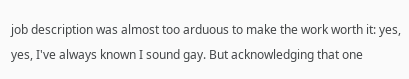job description was almost too arduous to make the work worth it: yes, yes, I've always known I sound gay. But acknowledging that one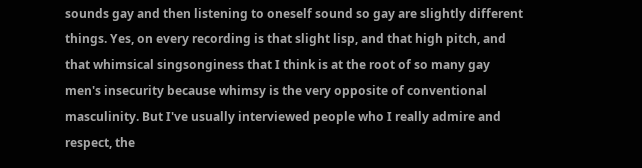sounds gay and then listening to oneself sound so gay are slightly different things. Yes, on every recording is that slight lisp, and that high pitch, and that whimsical singsonginess that I think is at the root of so many gay men's insecurity because whimsy is the very opposite of conventional masculinity. But I've usually interviewed people who I really admire and respect, the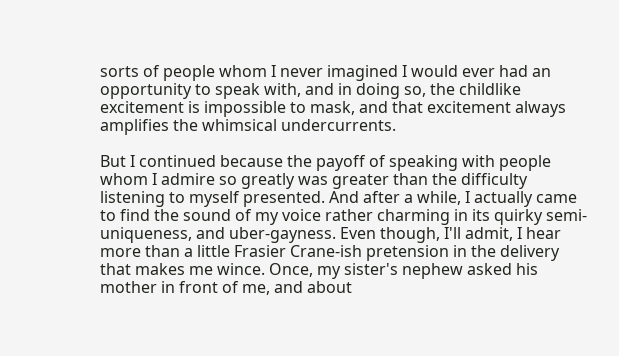sorts of people whom I never imagined I would ever had an opportunity to speak with, and in doing so, the childlike excitement is impossible to mask, and that excitement always amplifies the whimsical undercurrents.

But I continued because the payoff of speaking with people whom I admire so greatly was greater than the difficulty listening to myself presented. And after a while, I actually came to find the sound of my voice rather charming in its quirky semi-uniqueness, and uber-gayness. Even though, I'll admit, I hear more than a little Frasier Crane-ish pretension in the delivery that makes me wince. Once, my sister's nephew asked his mother in front of me, and about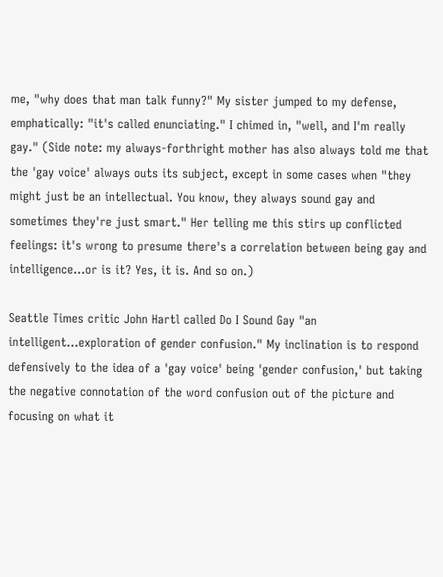me, "why does that man talk funny?" My sister jumped to my defense, emphatically: "it's called enunciating." I chimed in, "well, and I'm really gay." (Side note: my always-forthright mother has also always told me that the 'gay voice' always outs its subject, except in some cases when "they might just be an intellectual. You know, they always sound gay and sometimes they're just smart." Her telling me this stirs up conflicted feelings: it's wrong to presume there's a correlation between being gay and intelligence...or is it? Yes, it is. And so on.)

Seattle Times critic John Hartl called Do I Sound Gay "an intelligent...exploration of gender confusion." My inclination is to respond defensively to the idea of a 'gay voice' being 'gender confusion,' but taking the negative connotation of the word confusion out of the picture and focusing on what it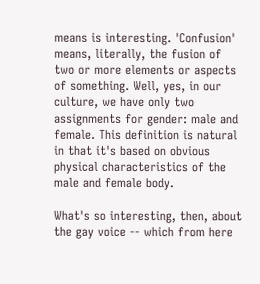means is interesting. 'Confusion' means, literally, the fusion of two or more elements or aspects of something. Well, yes, in our culture, we have only two assignments for gender: male and female. This definition is natural in that it's based on obvious physical characteristics of the male and female body.

What's so interesting, then, about the gay voice -- which from here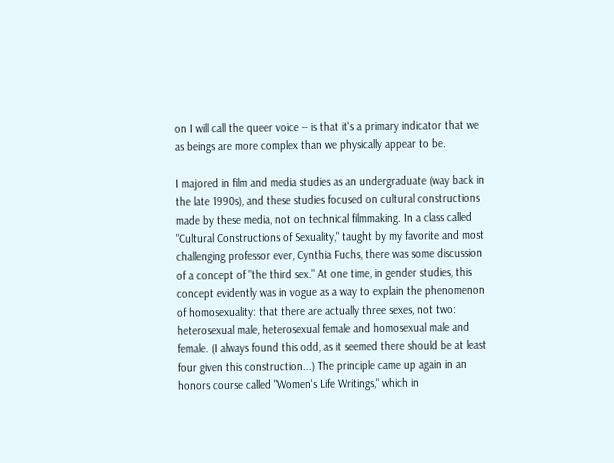on I will call the queer voice -- is that it's a primary indicator that we as beings are more complex than we physically appear to be.

I majored in film and media studies as an undergraduate (way back in the late 1990s), and these studies focused on cultural constructions made by these media, not on technical filmmaking. In a class called "Cultural Constructions of Sexuality," taught by my favorite and most challenging professor ever, Cynthia Fuchs, there was some discussion of a concept of "the third sex." At one time, in gender studies, this concept evidently was in vogue as a way to explain the phenomenon of homosexuality: that there are actually three sexes, not two: heterosexual male, heterosexual female and homosexual male and female. (I always found this odd, as it seemed there should be at least four given this construction...) The principle came up again in an honors course called "Women's Life Writings," which in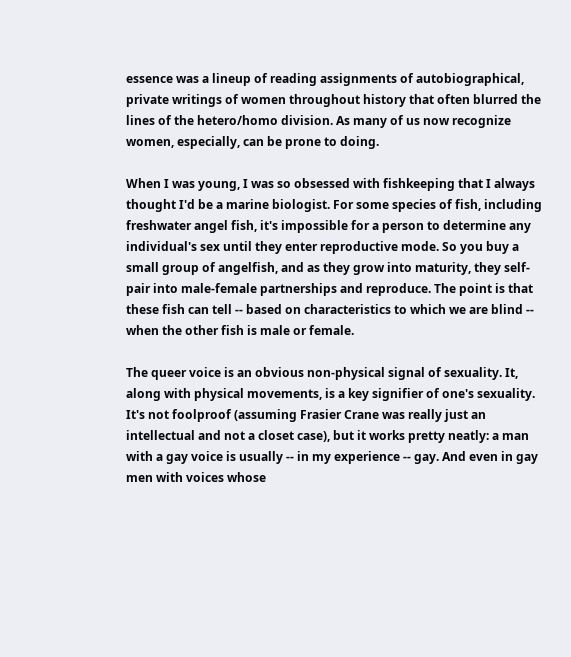essence was a lineup of reading assignments of autobiographical, private writings of women throughout history that often blurred the lines of the hetero/homo division. As many of us now recognize women, especially, can be prone to doing.

When I was young, I was so obsessed with fishkeeping that I always thought I'd be a marine biologist. For some species of fish, including freshwater angel fish, it's impossible for a person to determine any individual's sex until they enter reproductive mode. So you buy a small group of angelfish, and as they grow into maturity, they self-pair into male-female partnerships and reproduce. The point is that these fish can tell -- based on characteristics to which we are blind -- when the other fish is male or female.

The queer voice is an obvious non-physical signal of sexuality. It, along with physical movements, is a key signifier of one's sexuality. It's not foolproof (assuming Frasier Crane was really just an intellectual and not a closet case), but it works pretty neatly: a man with a gay voice is usually -- in my experience -- gay. And even in gay men with voices whose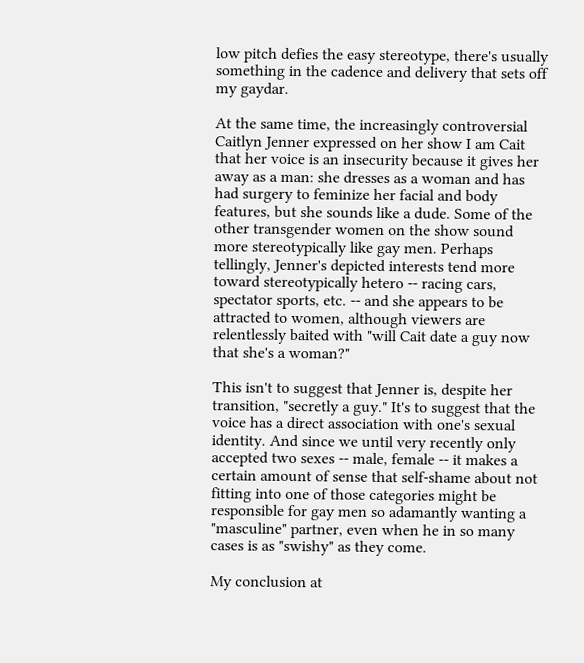low pitch defies the easy stereotype, there's usually something in the cadence and delivery that sets off my gaydar.

At the same time, the increasingly controversial Caitlyn Jenner expressed on her show I am Cait that her voice is an insecurity because it gives her away as a man: she dresses as a woman and has had surgery to feminize her facial and body features, but she sounds like a dude. Some of the other transgender women on the show sound more stereotypically like gay men. Perhaps tellingly, Jenner's depicted interests tend more toward stereotypically hetero -- racing cars, spectator sports, etc. -- and she appears to be attracted to women, although viewers are relentlessly baited with "will Cait date a guy now that she's a woman?"

This isn't to suggest that Jenner is, despite her transition, "secretly a guy." It's to suggest that the voice has a direct association with one's sexual identity. And since we until very recently only accepted two sexes -- male, female -- it makes a certain amount of sense that self-shame about not fitting into one of those categories might be responsible for gay men so adamantly wanting a "masculine" partner, even when he in so many cases is as "swishy" as they come.

My conclusion at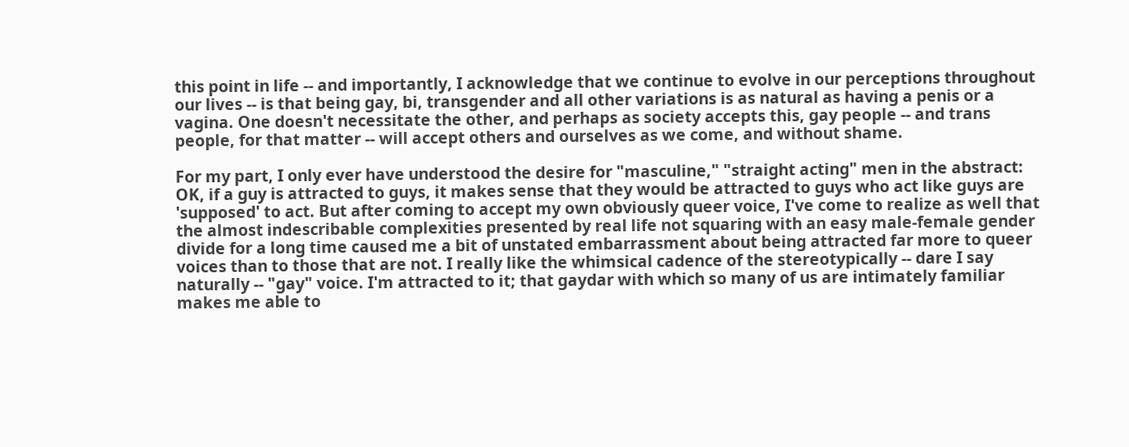this point in life -- and importantly, I acknowledge that we continue to evolve in our perceptions throughout our lives -- is that being gay, bi, transgender and all other variations is as natural as having a penis or a vagina. One doesn't necessitate the other, and perhaps as society accepts this, gay people -- and trans people, for that matter -- will accept others and ourselves as we come, and without shame.

For my part, I only ever have understood the desire for "masculine," "straight acting" men in the abstract: OK, if a guy is attracted to guys, it makes sense that they would be attracted to guys who act like guys are 'supposed' to act. But after coming to accept my own obviously queer voice, I've come to realize as well that the almost indescribable complexities presented by real life not squaring with an easy male-female gender divide for a long time caused me a bit of unstated embarrassment about being attracted far more to queer voices than to those that are not. I really like the whimsical cadence of the stereotypically -- dare I say naturally -- "gay" voice. I'm attracted to it; that gaydar with which so many of us are intimately familiar makes me able to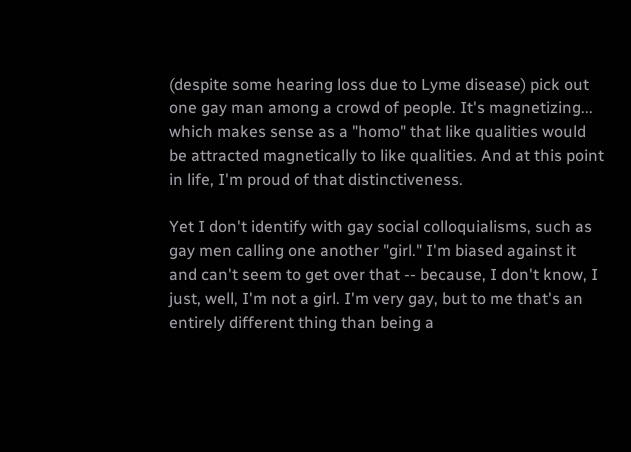(despite some hearing loss due to Lyme disease) pick out one gay man among a crowd of people. It's magnetizing... which makes sense as a "homo" that like qualities would be attracted magnetically to like qualities. And at this point in life, I'm proud of that distinctiveness.

Yet I don't identify with gay social colloquialisms, such as gay men calling one another "girl." I'm biased against it and can't seem to get over that -- because, I don't know, I just, well, I'm not a girl. I'm very gay, but to me that's an entirely different thing than being a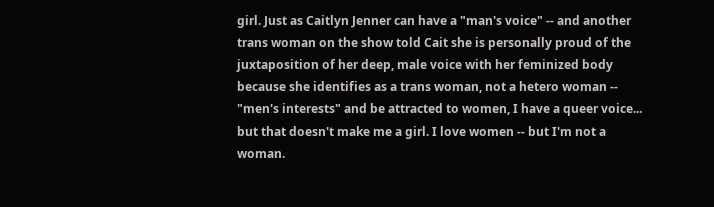girl. Just as Caitlyn Jenner can have a "man's voice" -- and another trans woman on the show told Cait she is personally proud of the juxtaposition of her deep, male voice with her feminized body because she identifies as a trans woman, not a hetero woman -- "men's interests" and be attracted to women, I have a queer voice... but that doesn't make me a girl. I love women -- but I'm not a woman.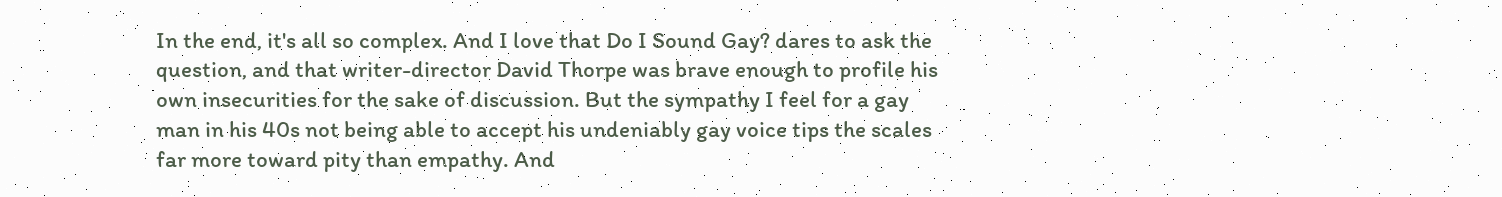In the end, it's all so complex. And I love that Do I Sound Gay? dares to ask the question, and that writer-director David Thorpe was brave enough to profile his own insecurities for the sake of discussion. But the sympathy I feel for a gay man in his 40s not being able to accept his undeniably gay voice tips the scales far more toward pity than empathy. And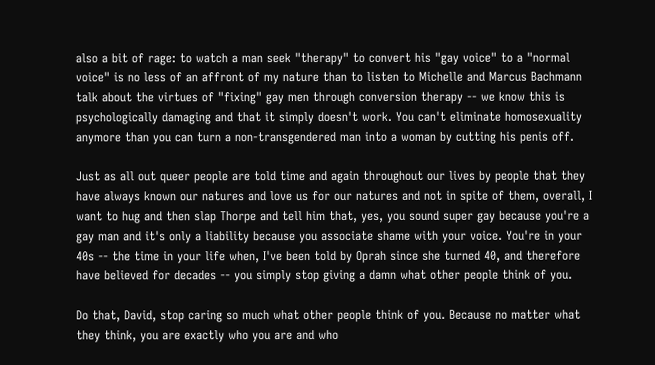also a bit of rage: to watch a man seek "therapy" to convert his "gay voice" to a "normal voice" is no less of an affront of my nature than to listen to Michelle and Marcus Bachmann talk about the virtues of "fixing" gay men through conversion therapy -- we know this is psychologically damaging and that it simply doesn't work. You can't eliminate homosexuality anymore than you can turn a non-transgendered man into a woman by cutting his penis off.

Just as all out queer people are told time and again throughout our lives by people that they have always known our natures and love us for our natures and not in spite of them, overall, I want to hug and then slap Thorpe and tell him that, yes, you sound super gay because you're a gay man and it's only a liability because you associate shame with your voice. You're in your 40s -- the time in your life when, I've been told by Oprah since she turned 40, and therefore have believed for decades -- you simply stop giving a damn what other people think of you.

Do that, David, stop caring so much what other people think of you. Because no matter what they think, you are exactly who you are and who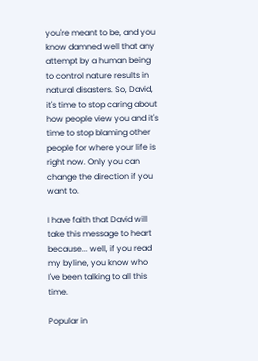you're meant to be, and you know damned well that any attempt by a human being to control nature results in natural disasters. So, David, it's time to stop caring about how people view you and it's time to stop blaming other people for where your life is right now. Only you can change the direction if you want to.

I have faith that David will take this message to heart because... well, if you read my byline, you know who I've been talking to all this time.

Popular in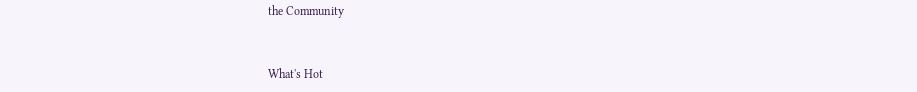the Community


What's Hot